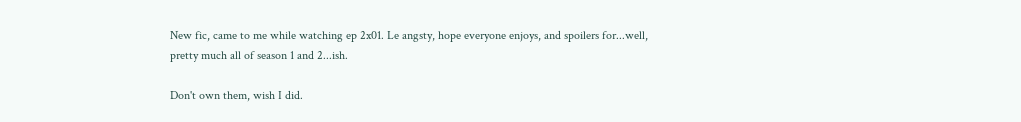New fic, came to me while watching ep 2x01. Le angsty, hope everyone enjoys, and spoilers for...well, pretty much all of season 1 and 2...ish.

Don't own them, wish I did.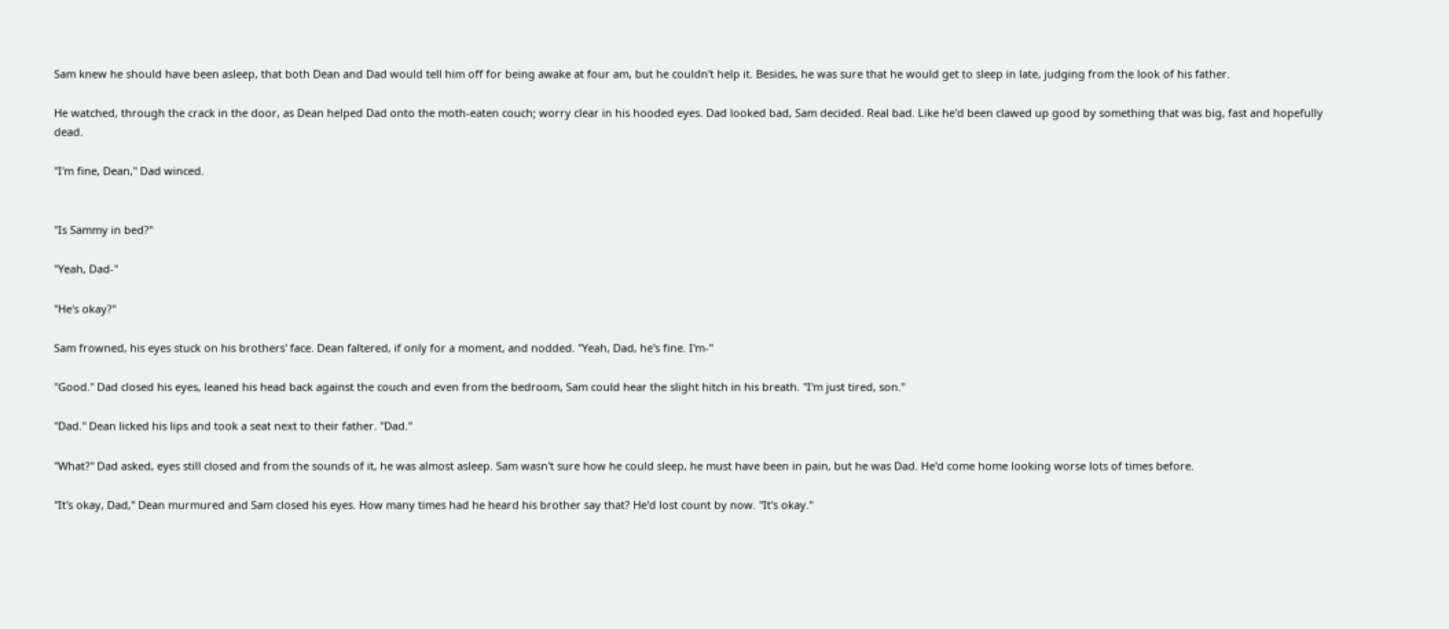Sam knew he should have been asleep, that both Dean and Dad would tell him off for being awake at four am, but he couldn't help it. Besides, he was sure that he would get to sleep in late, judging from the look of his father.

He watched, through the crack in the door, as Dean helped Dad onto the moth-eaten couch; worry clear in his hooded eyes. Dad looked bad, Sam decided. Real bad. Like he'd been clawed up good by something that was big, fast and hopefully dead.

"I'm fine, Dean," Dad winced.


"Is Sammy in bed?"

"Yeah, Dad-"

"He's okay?"

Sam frowned, his eyes stuck on his brothers' face. Dean faltered, if only for a moment, and nodded. "Yeah, Dad, he's fine. I'm-"

"Good." Dad closed his eyes, leaned his head back against the couch and even from the bedroom, Sam could hear the slight hitch in his breath. "I'm just tired, son."

"Dad." Dean licked his lips and took a seat next to their father. "Dad."

"What?" Dad asked, eyes still closed and from the sounds of it, he was almost asleep. Sam wasn't sure how he could sleep, he must have been in pain, but he was Dad. He'd come home looking worse lots of times before.

"It's okay, Dad," Dean murmured and Sam closed his eyes. How many times had he heard his brother say that? He'd lost count by now. "It's okay."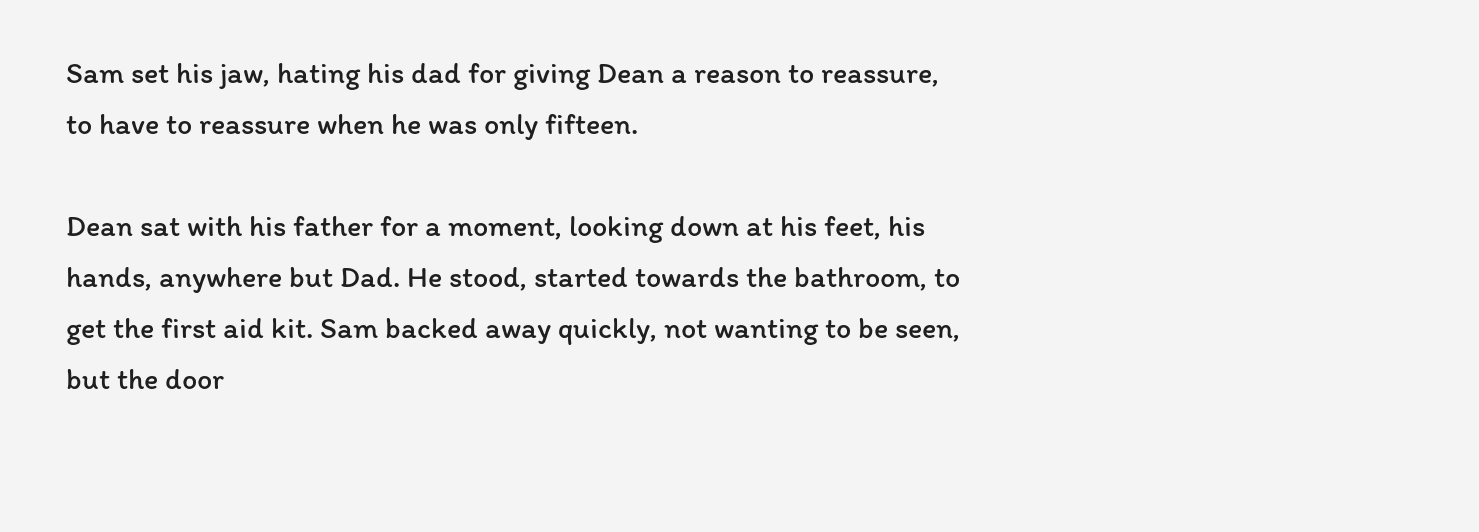Sam set his jaw, hating his dad for giving Dean a reason to reassure, to have to reassure when he was only fifteen.

Dean sat with his father for a moment, looking down at his feet, his hands, anywhere but Dad. He stood, started towards the bathroom, to get the first aid kit. Sam backed away quickly, not wanting to be seen, but the door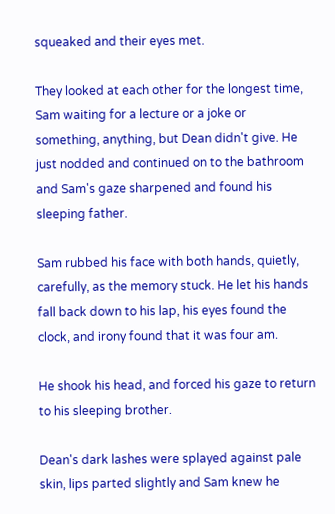squeaked and their eyes met.

They looked at each other for the longest time, Sam waiting for a lecture or a joke or something, anything, but Dean didn't give. He just nodded and continued on to the bathroom and Sam's gaze sharpened and found his sleeping father.

Sam rubbed his face with both hands, quietly, carefully, as the memory stuck. He let his hands fall back down to his lap, his eyes found the clock, and irony found that it was four am.

He shook his head, and forced his gaze to return to his sleeping brother.

Dean's dark lashes were splayed against pale skin, lips parted slightly and Sam knew he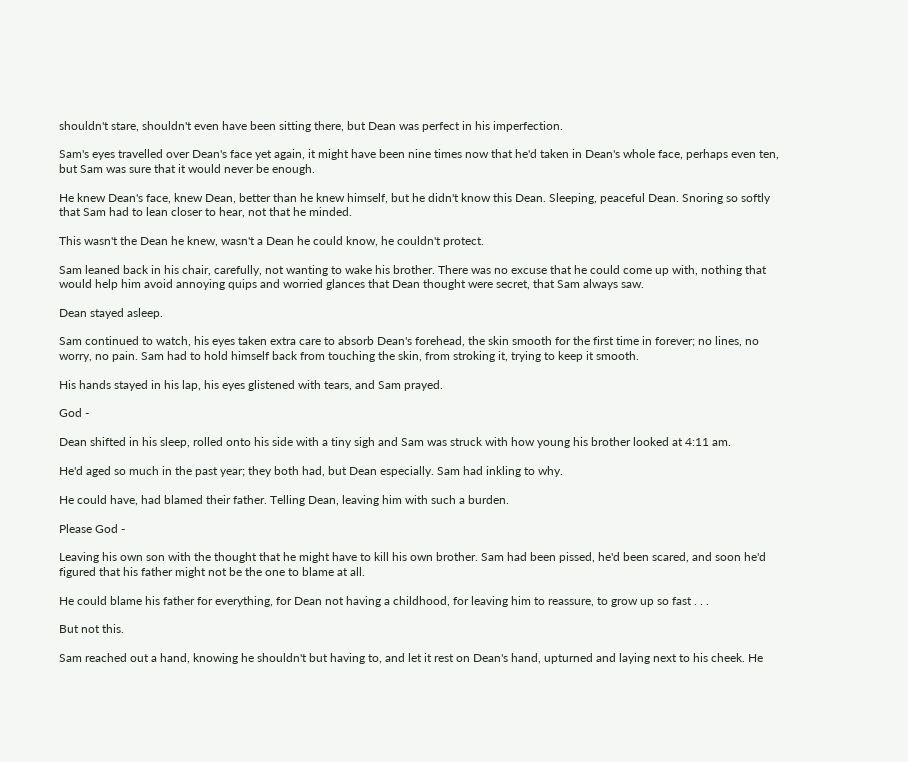shouldn't stare, shouldn't even have been sitting there, but Dean was perfect in his imperfection.

Sam's eyes travelled over Dean's face yet again, it might have been nine times now that he'd taken in Dean's whole face, perhaps even ten, but Sam was sure that it would never be enough.

He knew Dean's face, knew Dean, better than he knew himself, but he didn't know this Dean. Sleeping, peaceful Dean. Snoring so softly that Sam had to lean closer to hear, not that he minded.

This wasn't the Dean he knew, wasn't a Dean he could know, he couldn't protect.

Sam leaned back in his chair, carefully, not wanting to wake his brother. There was no excuse that he could come up with, nothing that would help him avoid annoying quips and worried glances that Dean thought were secret, that Sam always saw.

Dean stayed asleep.

Sam continued to watch, his eyes taken extra care to absorb Dean's forehead, the skin smooth for the first time in forever; no lines, no worry, no pain. Sam had to hold himself back from touching the skin, from stroking it, trying to keep it smooth.

His hands stayed in his lap, his eyes glistened with tears, and Sam prayed.

God -

Dean shifted in his sleep, rolled onto his side with a tiny sigh and Sam was struck with how young his brother looked at 4:11 am.

He'd aged so much in the past year; they both had, but Dean especially. Sam had inkling to why.

He could have, had blamed their father. Telling Dean, leaving him with such a burden.

Please God -

Leaving his own son with the thought that he might have to kill his own brother. Sam had been pissed, he'd been scared, and soon he'd figured that his father might not be the one to blame at all.

He could blame his father for everything, for Dean not having a childhood, for leaving him to reassure, to grow up so fast . . .

But not this.

Sam reached out a hand, knowing he shouldn't but having to, and let it rest on Dean's hand, upturned and laying next to his cheek. He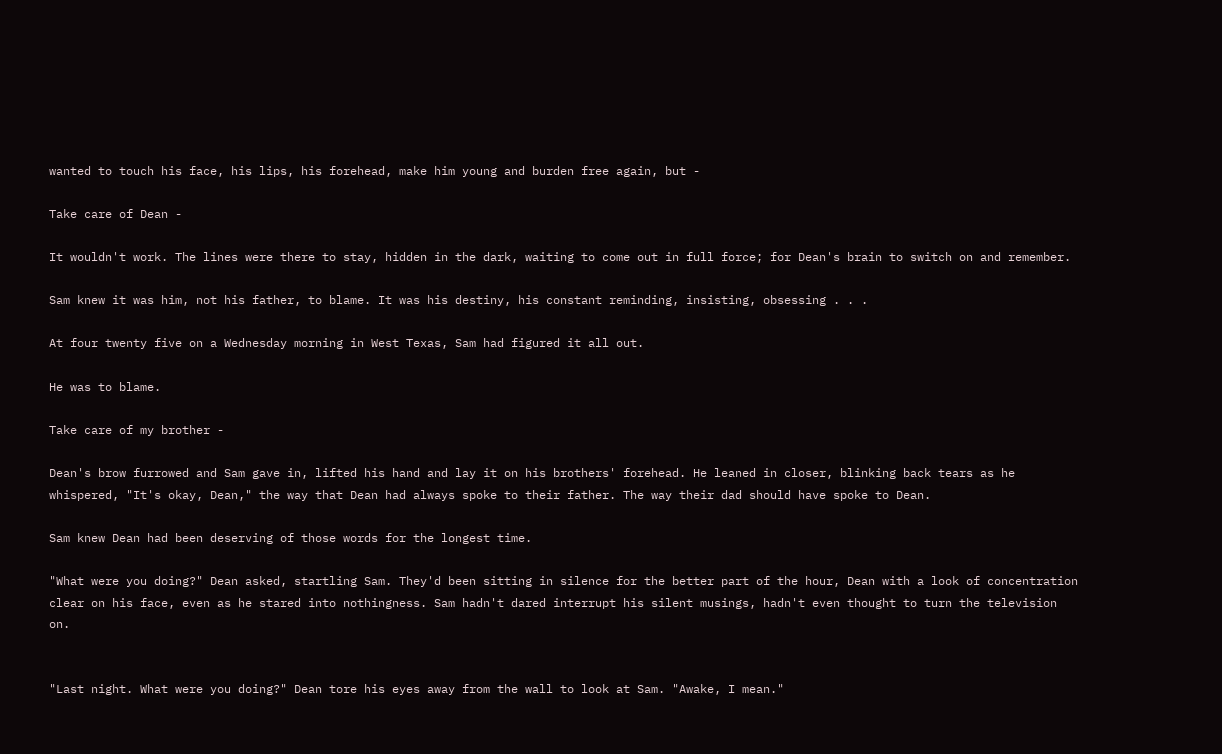wanted to touch his face, his lips, his forehead, make him young and burden free again, but -

Take care of Dean -

It wouldn't work. The lines were there to stay, hidden in the dark, waiting to come out in full force; for Dean's brain to switch on and remember.

Sam knew it was him, not his father, to blame. It was his destiny, his constant reminding, insisting, obsessing . . .

At four twenty five on a Wednesday morning in West Texas, Sam had figured it all out.

He was to blame.

Take care of my brother -

Dean's brow furrowed and Sam gave in, lifted his hand and lay it on his brothers' forehead. He leaned in closer, blinking back tears as he whispered, "It's okay, Dean," the way that Dean had always spoke to their father. The way their dad should have spoke to Dean.

Sam knew Dean had been deserving of those words for the longest time.

"What were you doing?" Dean asked, startling Sam. They'd been sitting in silence for the better part of the hour, Dean with a look of concentration clear on his face, even as he stared into nothingness. Sam hadn't dared interrupt his silent musings, hadn't even thought to turn the television on.


"Last night. What were you doing?" Dean tore his eyes away from the wall to look at Sam. "Awake, I mean."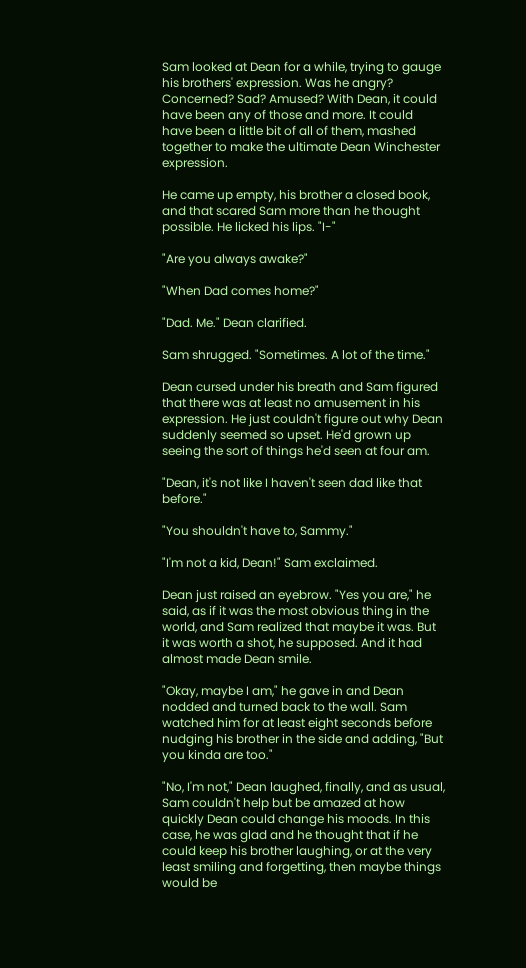Sam looked at Dean for a while, trying to gauge his brothers' expression. Was he angry? Concerned? Sad? Amused? With Dean, it could have been any of those and more. It could have been a little bit of all of them, mashed together to make the ultimate Dean Winchester expression.

He came up empty, his brother a closed book, and that scared Sam more than he thought possible. He licked his lips. "I-"

"Are you always awake?"

"When Dad comes home?"

"Dad. Me." Dean clarified.

Sam shrugged. "Sometimes. A lot of the time."

Dean cursed under his breath and Sam figured that there was at least no amusement in his expression. He just couldn't figure out why Dean suddenly seemed so upset. He'd grown up seeing the sort of things he'd seen at four am.

"Dean, it's not like I haven't seen dad like that before."

"You shouldn't have to, Sammy."

"I'm not a kid, Dean!" Sam exclaimed.

Dean just raised an eyebrow. "Yes you are," he said, as if it was the most obvious thing in the world, and Sam realized that maybe it was. But it was worth a shot, he supposed. And it had almost made Dean smile.

"Okay, maybe I am," he gave in and Dean nodded and turned back to the wall. Sam watched him for at least eight seconds before nudging his brother in the side and adding, "But you kinda are too."

"No, I'm not," Dean laughed, finally, and as usual, Sam couldn't help but be amazed at how quickly Dean could change his moods. In this case, he was glad and he thought that if he could keep his brother laughing, or at the very least smiling and forgetting, then maybe things would be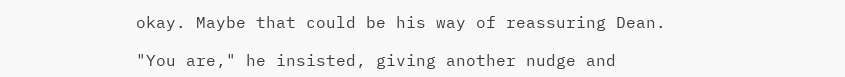okay. Maybe that could be his way of reassuring Dean.

"You are," he insisted, giving another nudge and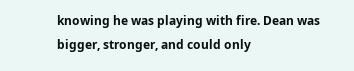knowing he was playing with fire. Dean was bigger, stronger, and could only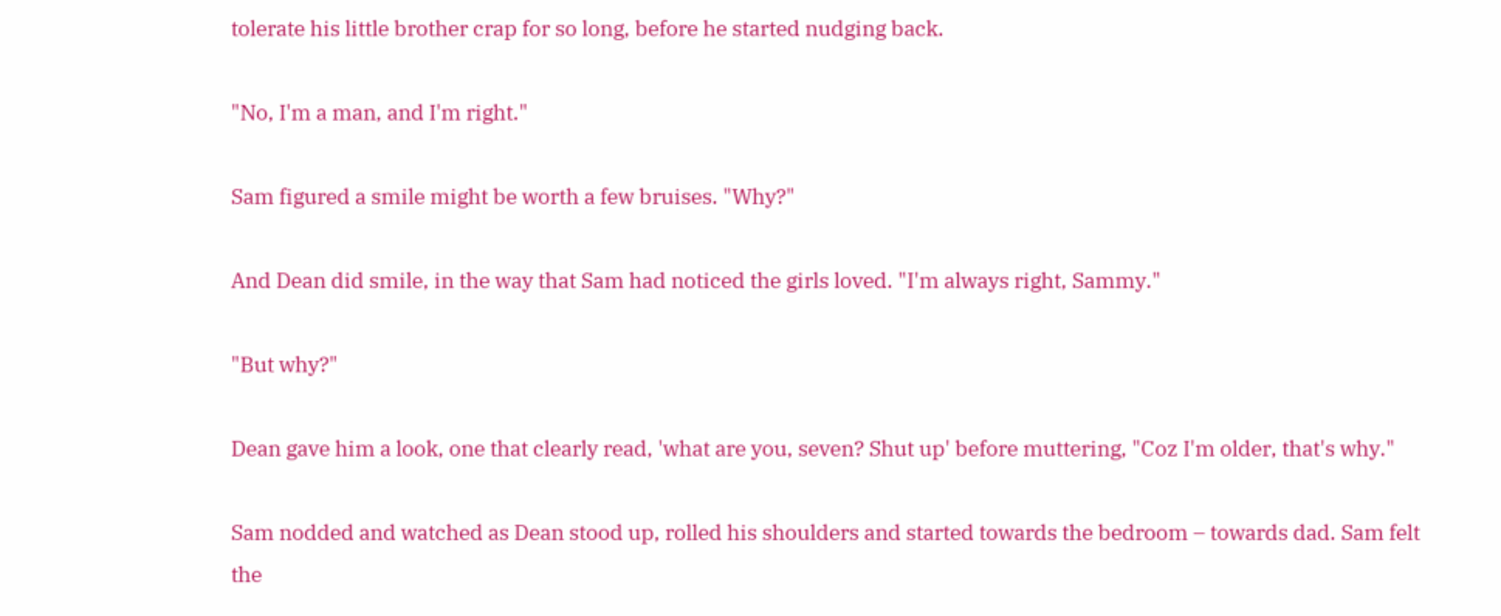tolerate his little brother crap for so long, before he started nudging back.

"No, I'm a man, and I'm right."

Sam figured a smile might be worth a few bruises. "Why?"

And Dean did smile, in the way that Sam had noticed the girls loved. "I'm always right, Sammy."

"But why?"

Dean gave him a look, one that clearly read, 'what are you, seven? Shut up' before muttering, "Coz I'm older, that's why."

Sam nodded and watched as Dean stood up, rolled his shoulders and started towards the bedroom – towards dad. Sam felt the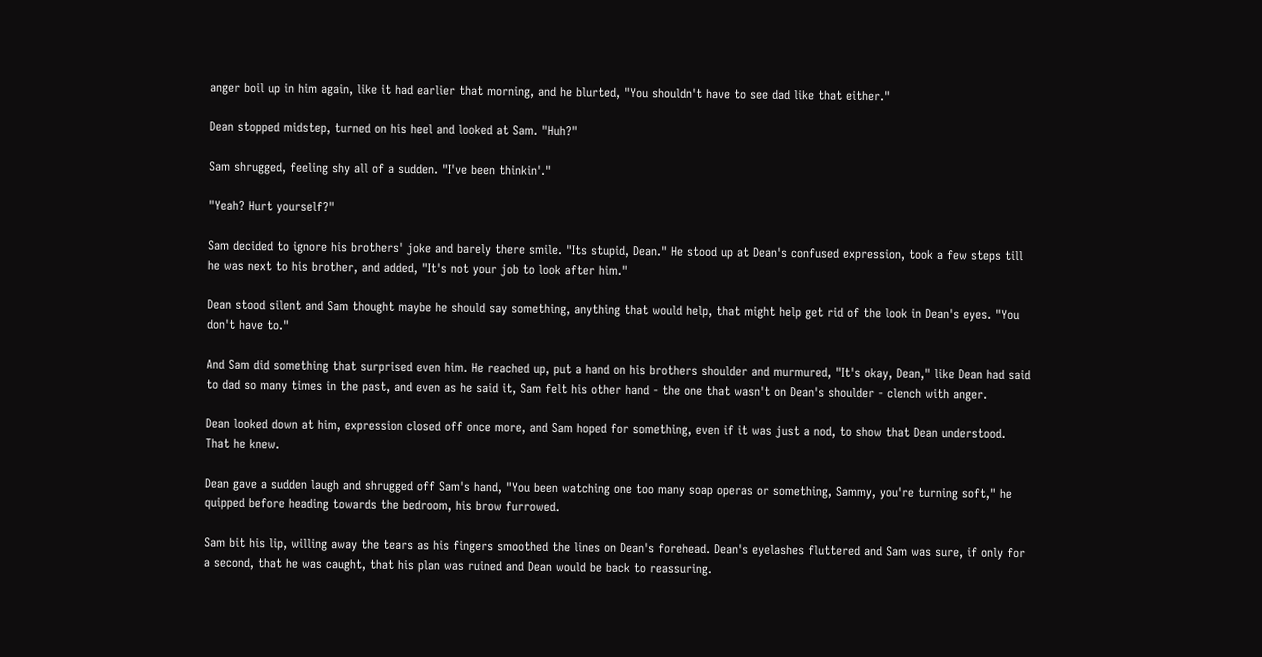anger boil up in him again, like it had earlier that morning, and he blurted, "You shouldn't have to see dad like that either."

Dean stopped midstep, turned on his heel and looked at Sam. "Huh?"

Sam shrugged, feeling shy all of a sudden. "I've been thinkin'."

"Yeah? Hurt yourself?"

Sam decided to ignore his brothers' joke and barely there smile. "Its stupid, Dean." He stood up at Dean's confused expression, took a few steps till he was next to his brother, and added, "It's not your job to look after him."

Dean stood silent and Sam thought maybe he should say something, anything that would help, that might help get rid of the look in Dean's eyes. "You don't have to."

And Sam did something that surprised even him. He reached up, put a hand on his brothers shoulder and murmured, "It's okay, Dean," like Dean had said to dad so many times in the past, and even as he said it, Sam felt his other hand - the one that wasn't on Dean's shoulder - clench with anger.

Dean looked down at him, expression closed off once more, and Sam hoped for something, even if it was just a nod, to show that Dean understood. That he knew.

Dean gave a sudden laugh and shrugged off Sam's hand, "You been watching one too many soap operas or something, Sammy, you're turning soft," he quipped before heading towards the bedroom, his brow furrowed.

Sam bit his lip, willing away the tears as his fingers smoothed the lines on Dean's forehead. Dean's eyelashes fluttered and Sam was sure, if only for a second, that he was caught, that his plan was ruined and Dean would be back to reassuring.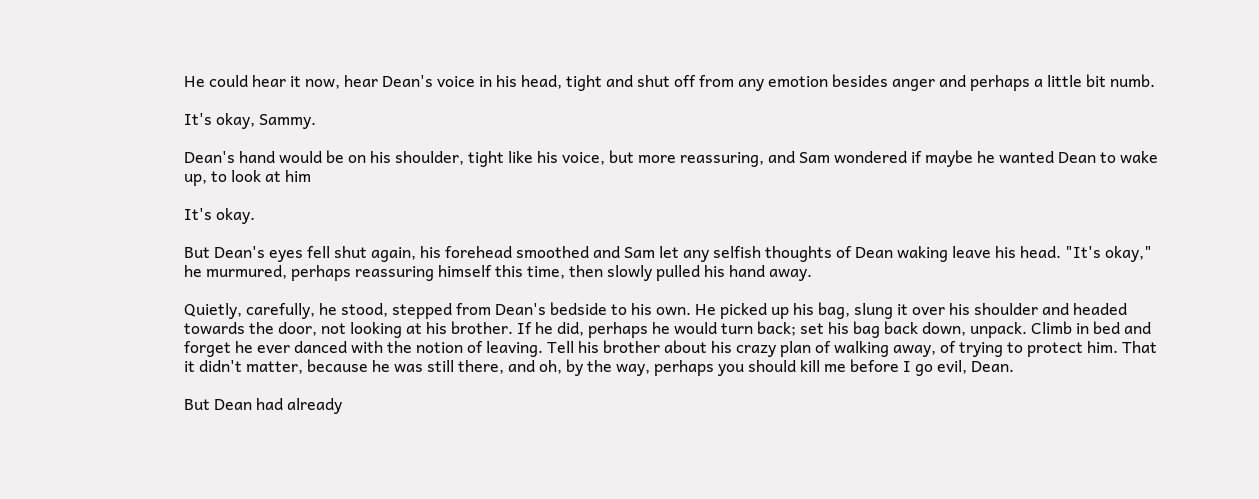He could hear it now, hear Dean's voice in his head, tight and shut off from any emotion besides anger and perhaps a little bit numb.

It's okay, Sammy.

Dean's hand would be on his shoulder, tight like his voice, but more reassuring, and Sam wondered if maybe he wanted Dean to wake up, to look at him

It's okay.

But Dean's eyes fell shut again, his forehead smoothed and Sam let any selfish thoughts of Dean waking leave his head. "It's okay," he murmured, perhaps reassuring himself this time, then slowly pulled his hand away.

Quietly, carefully, he stood, stepped from Dean's bedside to his own. He picked up his bag, slung it over his shoulder and headed towards the door, not looking at his brother. If he did, perhaps he would turn back; set his bag back down, unpack. Climb in bed and forget he ever danced with the notion of leaving. Tell his brother about his crazy plan of walking away, of trying to protect him. That it didn't matter, because he was still there, and oh, by the way, perhaps you should kill me before I go evil, Dean.

But Dean had already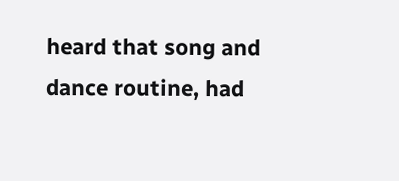heard that song and dance routine, had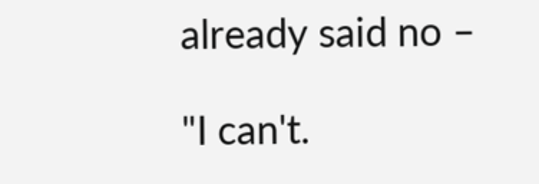already said no –

"I can't.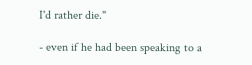I'd rather die."

- even if he had been speaking to a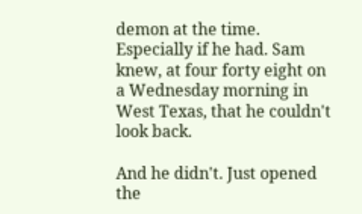demon at the time. Especially if he had. Sam knew, at four forty eight on a Wednesday morning in West Texas, that he couldn't look back.

And he didn't. Just opened the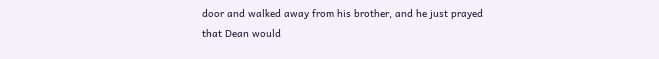door and walked away from his brother, and he just prayed that Dean would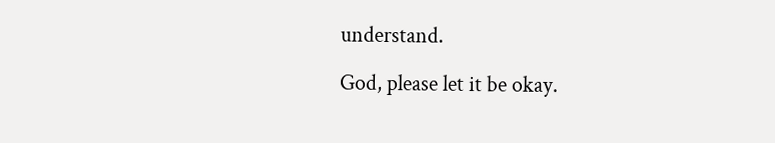understand.

God, please let it be okay.